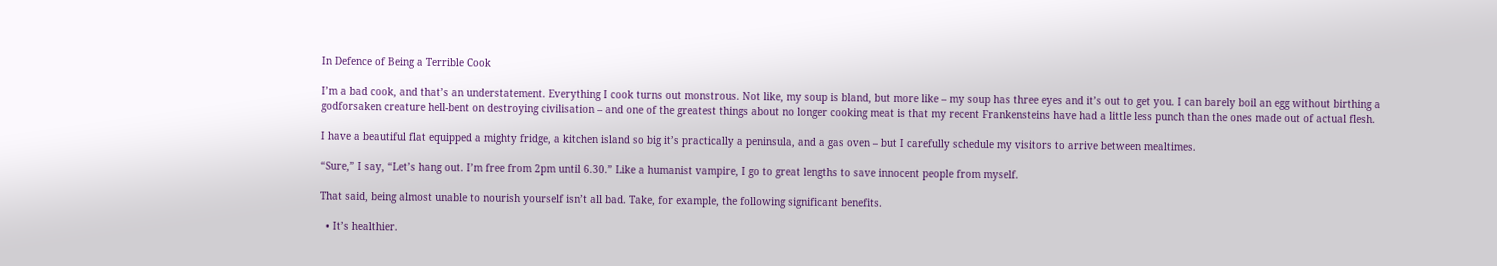In Defence of Being a Terrible Cook

I’m a bad cook, and that’s an understatement. Everything I cook turns out monstrous. Not like, my soup is bland, but more like – my soup has three eyes and it’s out to get you. I can barely boil an egg without birthing a godforsaken creature hell-bent on destroying civilisation – and one of the greatest things about no longer cooking meat is that my recent Frankensteins have had a little less punch than the ones made out of actual flesh.

I have a beautiful flat equipped a mighty fridge, a kitchen island so big it’s practically a peninsula, and a gas oven – but I carefully schedule my visitors to arrive between mealtimes.

“Sure,” I say, “Let’s hang out. I’m free from 2pm until 6.30.” Like a humanist vampire, I go to great lengths to save innocent people from myself.

That said, being almost unable to nourish yourself isn’t all bad. Take, for example, the following significant benefits.

  • It’s healthier.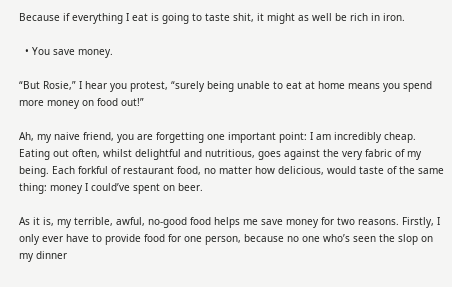Because if everything I eat is going to taste shit, it might as well be rich in iron.

  • You save money.

“But Rosie,” I hear you protest, “surely being unable to eat at home means you spend  more money on food out!”

Ah, my naive friend, you are forgetting one important point: I am incredibly cheap. Eating out often, whilst delightful and nutritious, goes against the very fabric of my being. Each forkful of restaurant food, no matter how delicious, would taste of the same thing: money I could’ve spent on beer.

As it is, my terrible, awful, no-good food helps me save money for two reasons. Firstly, I only ever have to provide food for one person, because no one who’s seen the slop on my dinner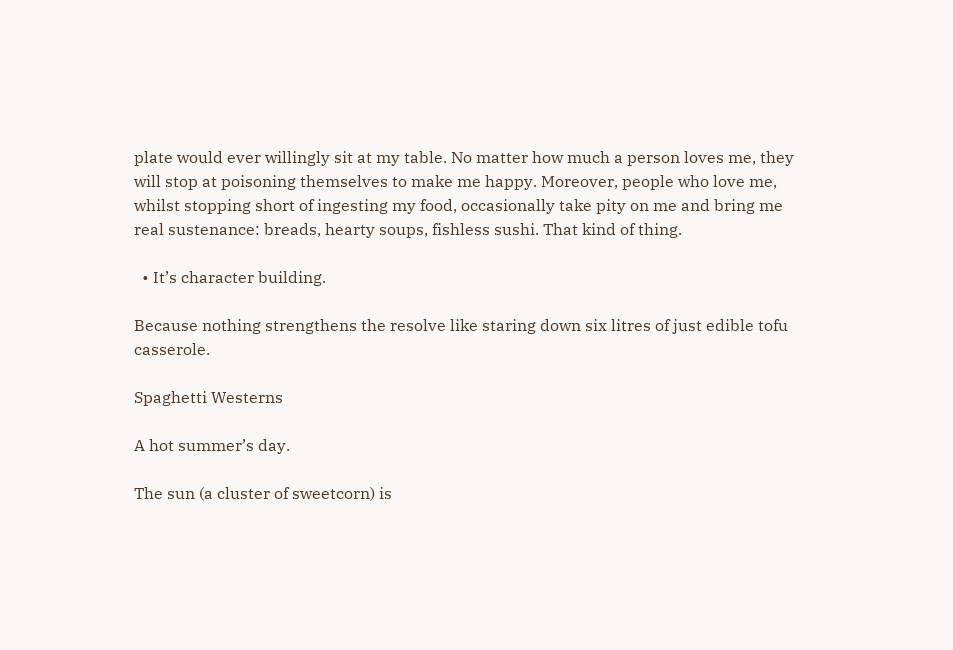plate would ever willingly sit at my table. No matter how much a person loves me, they will stop at poisoning themselves to make me happy. Moreover, people who love me, whilst stopping short of ingesting my food, occasionally take pity on me and bring me real sustenance: breads, hearty soups, fishless sushi. That kind of thing.

  • It’s character building.

Because nothing strengthens the resolve like staring down six litres of just edible tofu casserole.

Spaghetti Westerns

A hot summer’s day.

The sun (a cluster of sweetcorn) is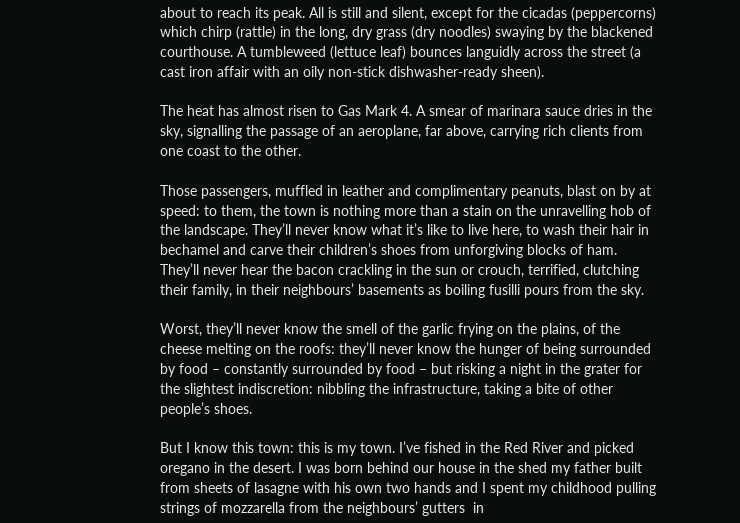about to reach its peak. All is still and silent, except for the cicadas (peppercorns) which chirp (rattle) in the long, dry grass (dry noodles) swaying by the blackened courthouse. A tumbleweed (lettuce leaf) bounces languidly across the street (a cast iron affair with an oily non-stick dishwasher-ready sheen).

The heat has almost risen to Gas Mark 4. A smear of marinara sauce dries in the sky, signalling the passage of an aeroplane, far above, carrying rich clients from one coast to the other.

Those passengers, muffled in leather and complimentary peanuts, blast on by at speed: to them, the town is nothing more than a stain on the unravelling hob of the landscape. They’ll never know what it’s like to live here, to wash their hair in bechamel and carve their children’s shoes from unforgiving blocks of ham. They’ll never hear the bacon crackling in the sun or crouch, terrified, clutching their family, in their neighbours’ basements as boiling fusilli pours from the sky.

Worst, they’ll never know the smell of the garlic frying on the plains, of the cheese melting on the roofs: they’ll never know the hunger of being surrounded by food – constantly surrounded by food – but risking a night in the grater for the slightest indiscretion: nibbling the infrastructure, taking a bite of other people’s shoes.

But I know this town: this is my town. I’ve fished in the Red River and picked oregano in the desert. I was born behind our house in the shed my father built from sheets of lasagne with his own two hands and I spent my childhood pulling strings of mozzarella from the neighbours’ gutters  in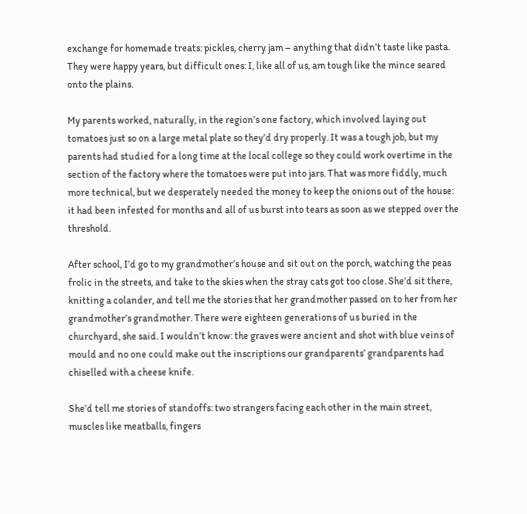exchange for homemade treats: pickles, cherry jam – anything that didn’t taste like pasta. They were happy years, but difficult ones: I, like all of us, am tough like the mince seared onto the plains.

My parents worked, naturally, in the region’s one factory, which involved laying out tomatoes just so on a large metal plate so they’d dry properly. It was a tough job, but my parents had studied for a long time at the local college so they could work overtime in the section of the factory where the tomatoes were put into jars. That was more fiddly, much more technical, but we desperately needed the money to keep the onions out of the house: it had been infested for months and all of us burst into tears as soon as we stepped over the threshold.

After school, I’d go to my grandmother’s house and sit out on the porch, watching the peas frolic in the streets, and take to the skies when the stray cats got too close. She’d sit there, knitting a colander, and tell me the stories that her grandmother passed on to her from her grandmother’s grandmother. There were eighteen generations of us buried in the churchyard, she said. I wouldn’t know: the graves were ancient and shot with blue veins of mould and no one could make out the inscriptions our grandparents’ grandparents had chiselled with a cheese knife.

She’d tell me stories of standoffs: two strangers facing each other in the main street, muscles like meatballs, fingers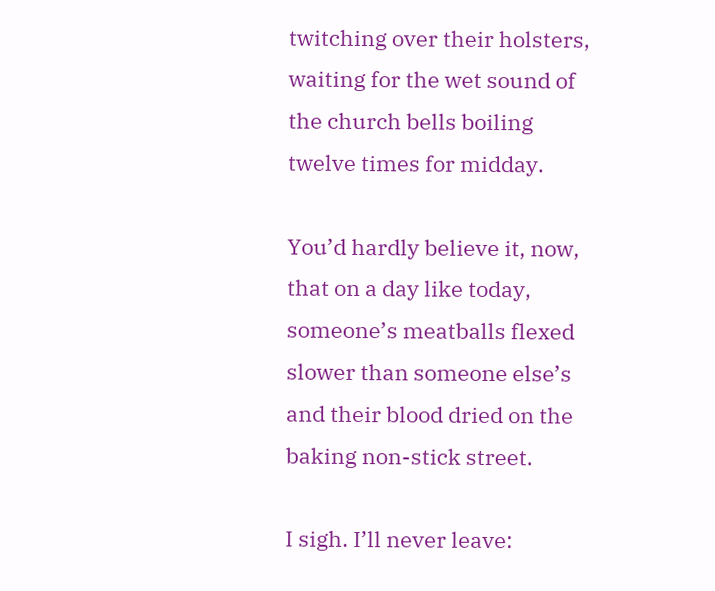twitching over their holsters, waiting for the wet sound of the church bells boiling twelve times for midday.

You’d hardly believe it, now, that on a day like today, someone’s meatballs flexed slower than someone else’s and their blood dried on the baking non-stick street.

I sigh. I’ll never leave: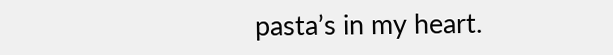pasta’s in my heart.